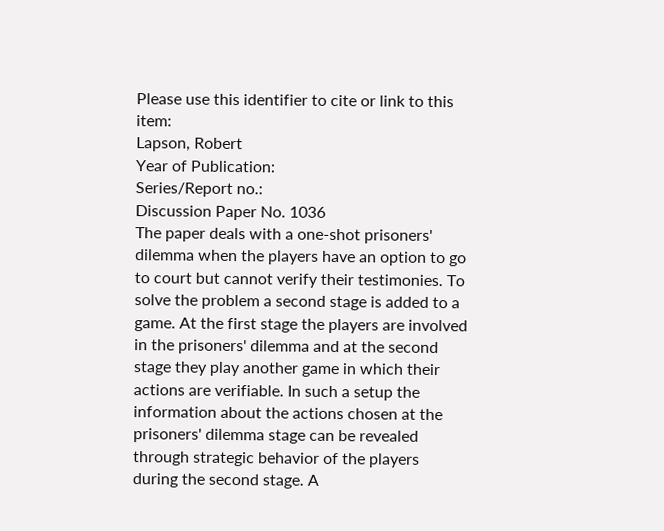Please use this identifier to cite or link to this item:
Lapson, Robert
Year of Publication:
Series/Report no.:
Discussion Paper No. 1036
The paper deals with a one-shot prisoners' dilemma when the players have an option to go to court but cannot verify their testimonies. To solve the problem a second stage is added to a game. At the first stage the players are involved in the prisoners' dilemma and at the second stage they play another game in which their actions are verifiable. In such a setup the information about the actions chosen at the prisoners' dilemma stage can be revealed through strategic behavior of the players during the second stage. A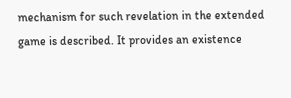mechanism for such revelation in the extended game is described. It provides an existence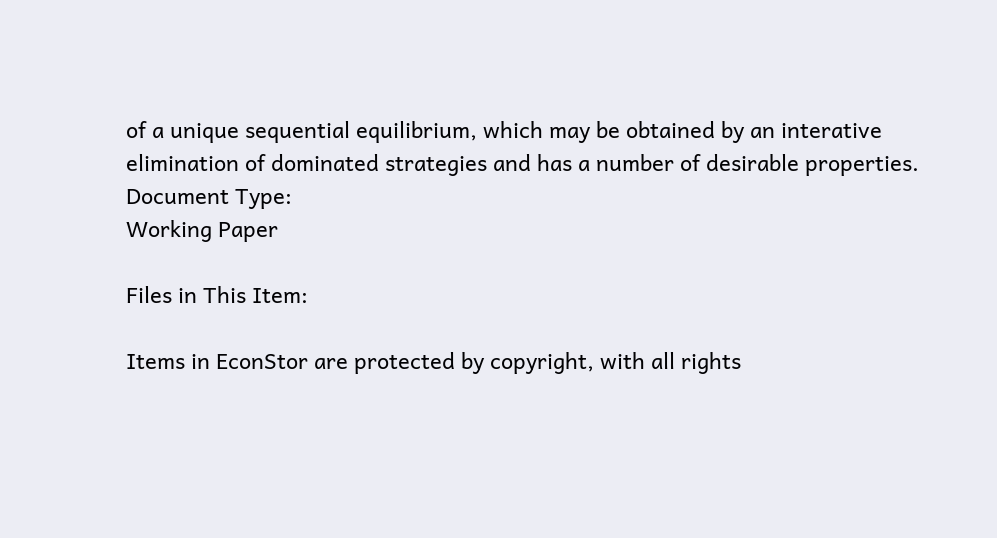of a unique sequential equilibrium, which may be obtained by an interative elimination of dominated strategies and has a number of desirable properties.
Document Type:
Working Paper

Files in This Item:

Items in EconStor are protected by copyright, with all rights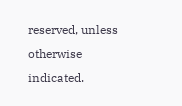reserved, unless otherwise indicated.